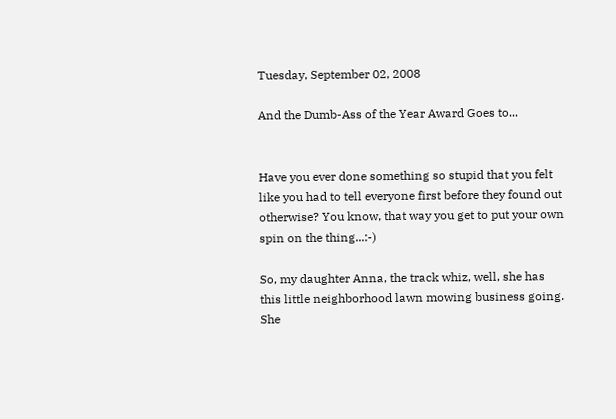Tuesday, September 02, 2008

And the Dumb-Ass of the Year Award Goes to...


Have you ever done something so stupid that you felt like you had to tell everyone first before they found out otherwise? You know, that way you get to put your own spin on the thing...:-)

So, my daughter Anna, the track whiz, well, she has this little neighborhood lawn mowing business going. She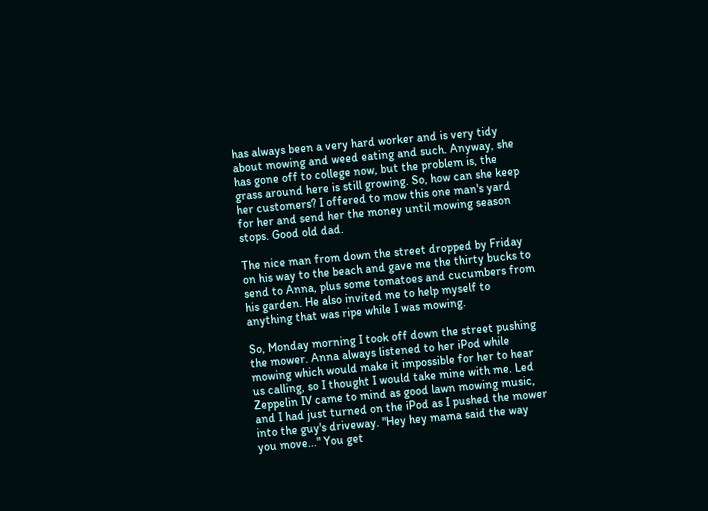has always been a very hard worker and is very tidy about mowing and weed eating and such. Anyway, she has gone off to college now, but the problem is, the grass around here is still growing. So, how can she keep her customers? I offered to mow this one man's yard for her and send her the money until mowing season stops. Good old dad.

The nice man from down the street dropped by Friday on his way to the beach and gave me the thirty bucks to send to Anna, plus some tomatoes and cucumbers from his garden. He also invited me to help myself to anything that was ripe while I was mowing.

So, Monday morning I took off down the street pushing the mower. Anna always listened to her iPod while mowing which would make it impossible for her to hear us calling, so I thought I would take mine with me. Led Zeppelin IV came to mind as good lawn mowing music, and I had just turned on the iPod as I pushed the mower into the guy's driveway. "Hey hey mama said the way you move..." You get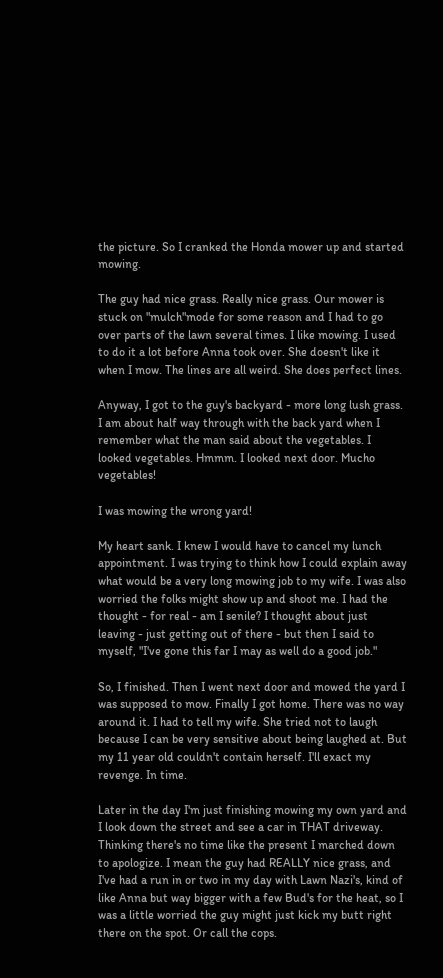the picture. So I cranked the Honda mower up and started mowing.

The guy had nice grass. Really nice grass. Our mower is stuck on "mulch"mode for some reason and I had to go over parts of the lawn several times. I like mowing. I used to do it a lot before Anna took over. She doesn't like it when I mow. The lines are all weird. She does perfect lines.

Anyway, I got to the guy's backyard - more long lush grass. I am about half way through with the back yard when I remember what the man said about the vegetables. I looked vegetables. Hmmm. I looked next door. Mucho vegetables!

I was mowing the wrong yard!

My heart sank. I knew I would have to cancel my lunch appointment. I was trying to think how I could explain away what would be a very long mowing job to my wife. I was also worried the folks might show up and shoot me. I had the thought - for real - am I senile? I thought about just leaving - just getting out of there - but then I said to myself, "I've gone this far I may as well do a good job."

So, I finished. Then I went next door and mowed the yard I was supposed to mow. Finally I got home. There was no way around it. I had to tell my wife. She tried not to laugh because I can be very sensitive about being laughed at. But my 11 year old couldn't contain herself. I'll exact my revenge. In time.

Later in the day I'm just finishing mowing my own yard and I look down the street and see a car in THAT driveway. Thinking there's no time like the present I marched down to apologize. I mean the guy had REALLY nice grass, and I've had a run in or two in my day with Lawn Nazi's, kind of like Anna but way bigger with a few Bud's for the heat, so I was a little worried the guy might just kick my butt right there on the spot. Or call the cops.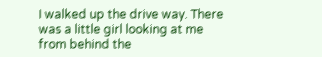I walked up the drive way. There was a little girl looking at me from behind the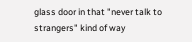glass door in that "never talk to strangers" kind of way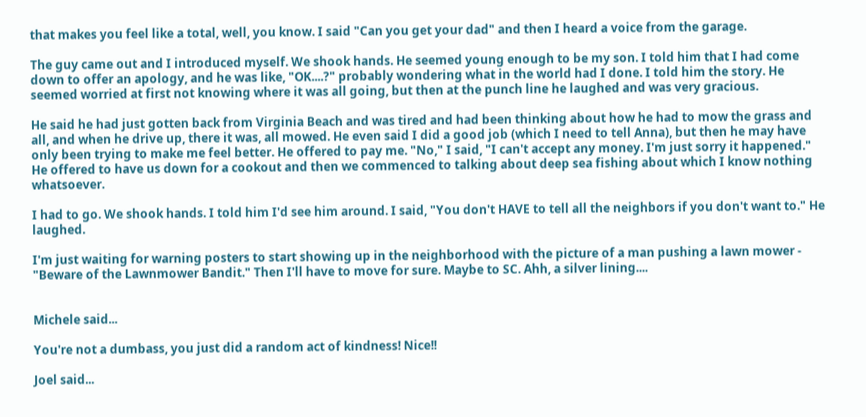that makes you feel like a total, well, you know. I said "Can you get your dad" and then I heard a voice from the garage.

The guy came out and I introduced myself. We shook hands. He seemed young enough to be my son. I told him that I had come down to offer an apology, and he was like, "OK....?" probably wondering what in the world had I done. I told him the story. He seemed worried at first not knowing where it was all going, but then at the punch line he laughed and was very gracious.

He said he had just gotten back from Virginia Beach and was tired and had been thinking about how he had to mow the grass and all, and when he drive up, there it was, all mowed. He even said I did a good job (which I need to tell Anna), but then he may have only been trying to make me feel better. He offered to pay me. "No," I said, "I can't accept any money. I'm just sorry it happened." He offered to have us down for a cookout and then we commenced to talking about deep sea fishing about which I know nothing whatsoever.

I had to go. We shook hands. I told him I'd see him around. I said, "You don't HAVE to tell all the neighbors if you don't want to." He laughed.

I'm just waiting for warning posters to start showing up in the neighborhood with the picture of a man pushing a lawn mower - "Beware of the Lawnmower Bandit." Then I'll have to move for sure. Maybe to SC. Ahh, a silver lining....


Michele said...

You're not a dumbass, you just did a random act of kindness! Nice!!

Joel said...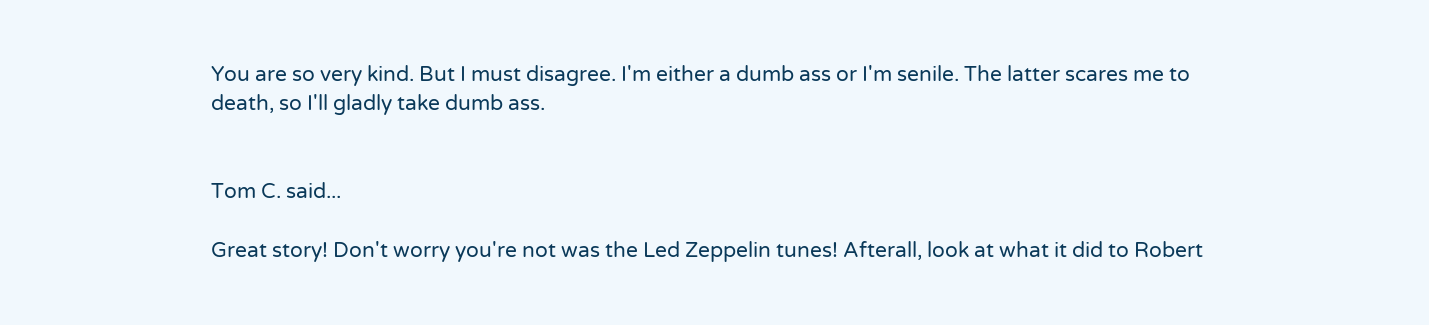You are so very kind. But I must disagree. I'm either a dumb ass or I'm senile. The latter scares me to death, so I'll gladly take dumb ass.


Tom C. said...

Great story! Don't worry you're not was the Led Zeppelin tunes! Afterall, look at what it did to Robert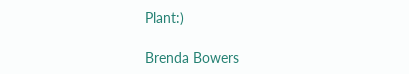Plant:)

Brenda Bowers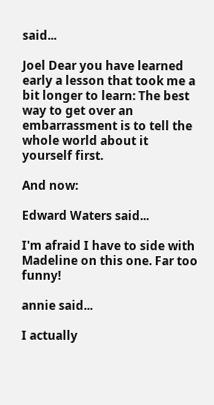said...

Joel Dear you have learned early a lesson that took me a bit longer to learn: The best way to get over an embarrassment is to tell the whole world about it yourself first.

And now:

Edward Waters said...

I'm afraid I have to side with Madeline on this one. Far too funny!

annie said...

I actually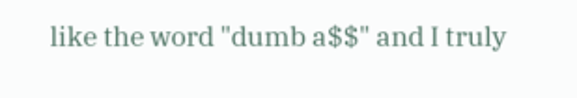like the word "dumb a$$" and I truly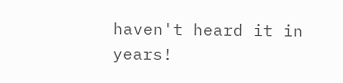haven't heard it in years!